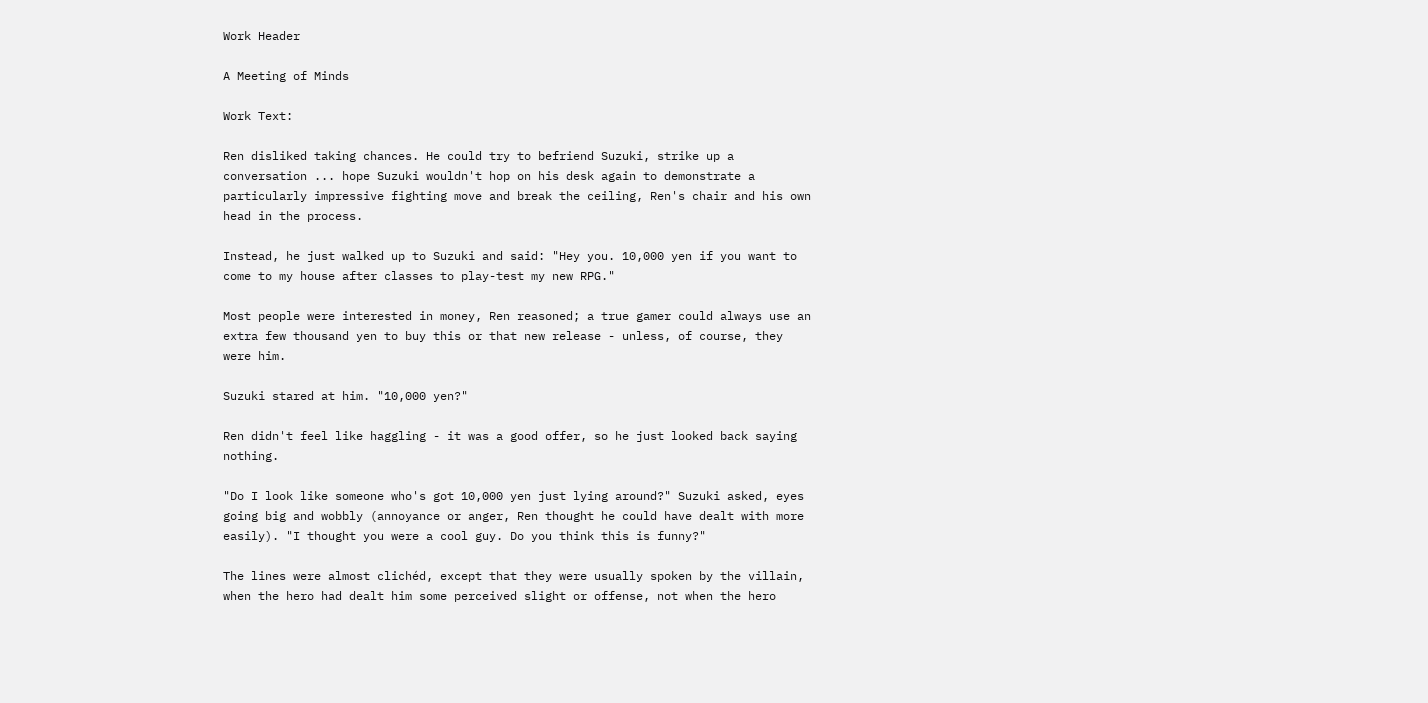Work Header

A Meeting of Minds

Work Text:

Ren disliked taking chances. He could try to befriend Suzuki, strike up a conversation ... hope Suzuki wouldn't hop on his desk again to demonstrate a particularly impressive fighting move and break the ceiling, Ren's chair and his own head in the process.

Instead, he just walked up to Suzuki and said: "Hey you. 10,000 yen if you want to come to my house after classes to play-test my new RPG."

Most people were interested in money, Ren reasoned; a true gamer could always use an extra few thousand yen to buy this or that new release - unless, of course, they were him.

Suzuki stared at him. "10,000 yen?"

Ren didn't feel like haggling - it was a good offer, so he just looked back saying nothing.

"Do I look like someone who's got 10,000 yen just lying around?" Suzuki asked, eyes going big and wobbly (annoyance or anger, Ren thought he could have dealt with more easily). "I thought you were a cool guy. Do you think this is funny?"

The lines were almost clichéd, except that they were usually spoken by the villain, when the hero had dealt him some perceived slight or offense, not when the hero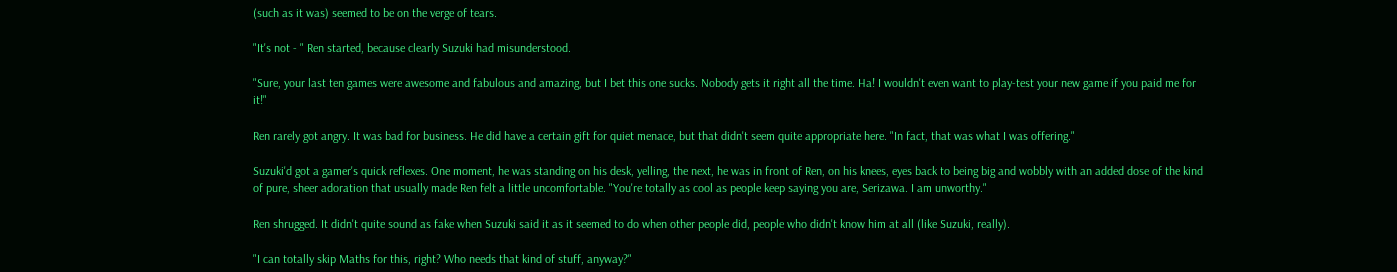(such as it was) seemed to be on the verge of tears.

"It's not - " Ren started, because clearly Suzuki had misunderstood.

"Sure, your last ten games were awesome and fabulous and amazing, but I bet this one sucks. Nobody gets it right all the time. Ha! I wouldn't even want to play-test your new game if you paid me for it!"

Ren rarely got angry. It was bad for business. He did have a certain gift for quiet menace, but that didn't seem quite appropriate here. "In fact, that was what I was offering."

Suzuki'd got a gamer's quick reflexes. One moment, he was standing on his desk, yelling, the next, he was in front of Ren, on his knees, eyes back to being big and wobbly with an added dose of the kind of pure, sheer adoration that usually made Ren felt a little uncomfortable. "You're totally as cool as people keep saying you are, Serizawa. I am unworthy."

Ren shrugged. It didn't quite sound as fake when Suzuki said it as it seemed to do when other people did, people who didn't know him at all (like Suzuki, really).

"I can totally skip Maths for this, right? Who needs that kind of stuff, anyway?"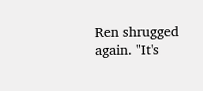Ren shrugged again. "It's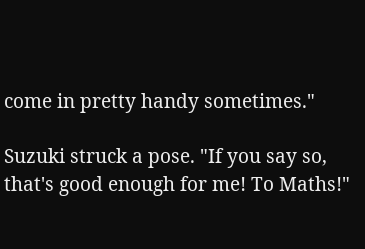come in pretty handy sometimes."

Suzuki struck a pose. "If you say so, that's good enough for me! To Maths!"